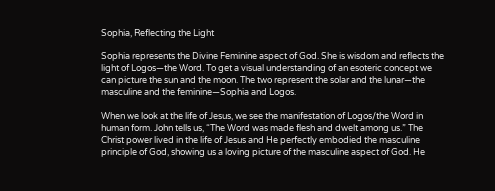Sophia, Reflecting the Light

Sophia represents the Divine Feminine aspect of God. She is wisdom and reflects the light of Logos—the Word. To get a visual understanding of an esoteric concept we can picture the sun and the moon. The two represent the solar and the lunar—the masculine and the feminine—Sophia and Logos.

When we look at the life of Jesus, we see the manifestation of Logos/the Word in human form. John tells us, “The Word was made flesh and dwelt among us.” The Christ power lived in the life of Jesus and He perfectly embodied the masculine principle of God, showing us a loving picture of the masculine aspect of God. He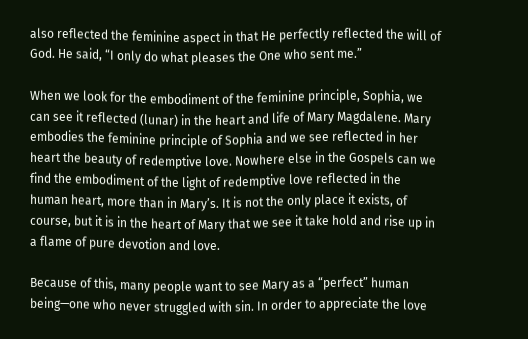also reflected the feminine aspect in that He perfectly reflected the will of God. He said, “I only do what pleases the One who sent me.”

When we look for the embodiment of the feminine principle, Sophia, we can see it reflected (lunar) in the heart and life of Mary Magdalene. Mary embodies the feminine principle of Sophia and we see reflected in her heart the beauty of redemptive love. Nowhere else in the Gospels can we find the embodiment of the light of redemptive love reflected in the human heart, more than in Mary’s. It is not the only place it exists, of course, but it is in the heart of Mary that we see it take hold and rise up in a flame of pure devotion and love.

Because of this, many people want to see Mary as a “perfect” human being—one who never struggled with sin. In order to appreciate the love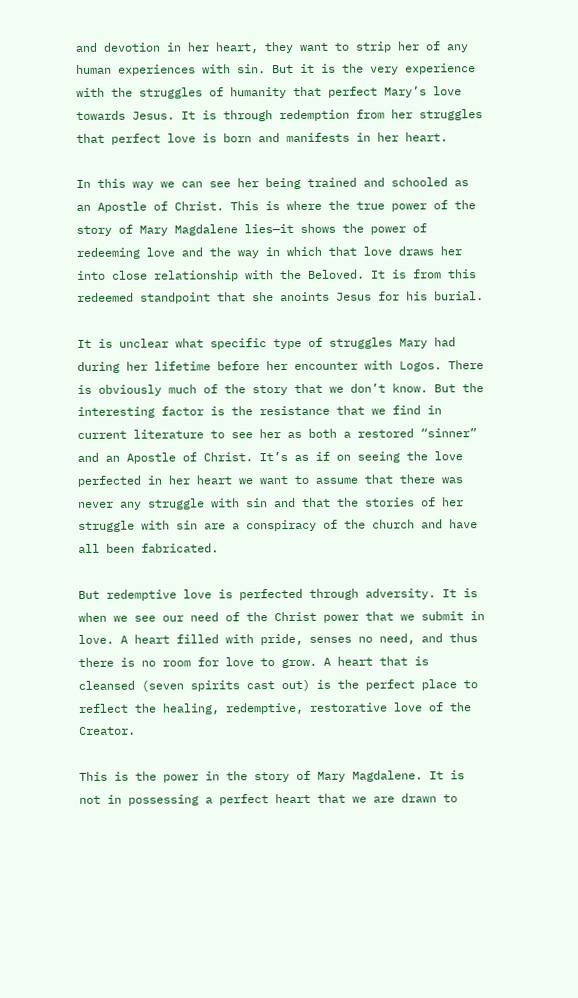and devotion in her heart, they want to strip her of any human experiences with sin. But it is the very experience with the struggles of humanity that perfect Mary’s love towards Jesus. It is through redemption from her struggles that perfect love is born and manifests in her heart.

In this way we can see her being trained and schooled as an Apostle of Christ. This is where the true power of the story of Mary Magdalene lies—it shows the power of redeeming love and the way in which that love draws her into close relationship with the Beloved. It is from this redeemed standpoint that she anoints Jesus for his burial.

It is unclear what specific type of struggles Mary had during her lifetime before her encounter with Logos. There is obviously much of the story that we don’t know. But the interesting factor is the resistance that we find in current literature to see her as both a restored “sinner” and an Apostle of Christ. It’s as if on seeing the love perfected in her heart we want to assume that there was never any struggle with sin and that the stories of her struggle with sin are a conspiracy of the church and have all been fabricated.

But redemptive love is perfected through adversity. It is when we see our need of the Christ power that we submit in love. A heart filled with pride, senses no need, and thus there is no room for love to grow. A heart that is cleansed (seven spirits cast out) is the perfect place to reflect the healing, redemptive, restorative love of the Creator.

This is the power in the story of Mary Magdalene. It is not in possessing a perfect heart that we are drawn to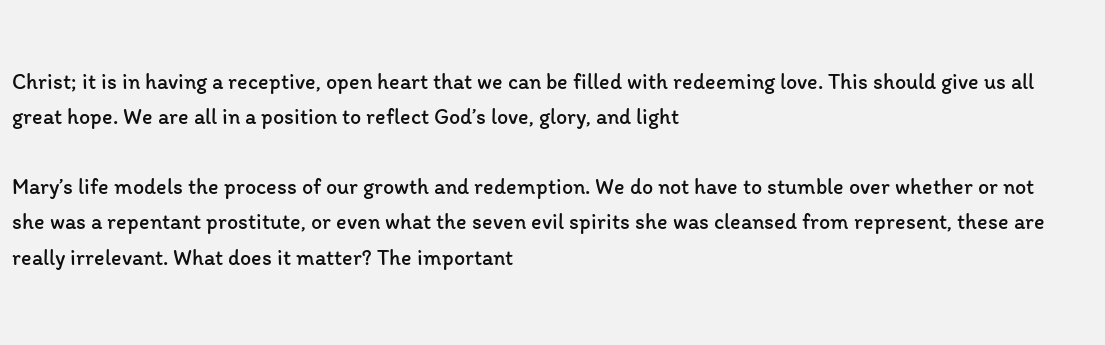Christ; it is in having a receptive, open heart that we can be filled with redeeming love. This should give us all great hope. We are all in a position to reflect God’s love, glory, and light

Mary’s life models the process of our growth and redemption. We do not have to stumble over whether or not she was a repentant prostitute, or even what the seven evil spirits she was cleansed from represent, these are really irrelevant. What does it matter? The important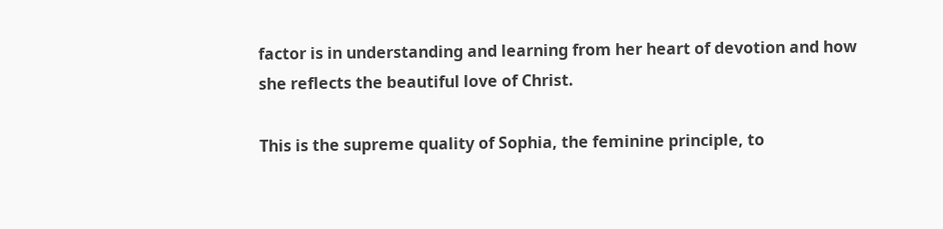factor is in understanding and learning from her heart of devotion and how she reflects the beautiful love of Christ.

This is the supreme quality of Sophia, the feminine principle, to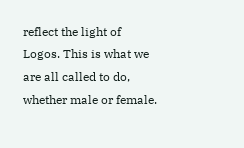reflect the light of Logos. This is what we are all called to do, whether male or female.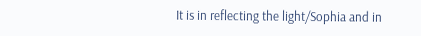It is in reflecting the light/Sophia and in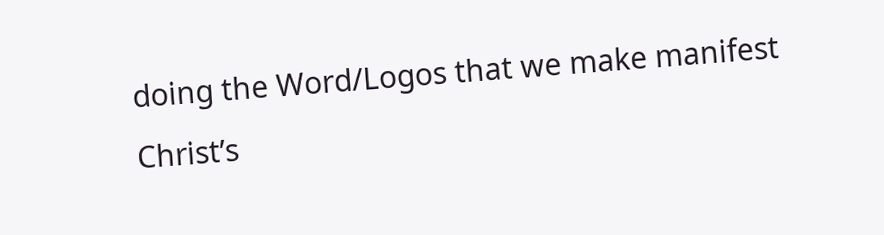doing the Word/Logos that we make manifest Christ’s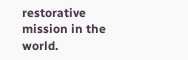restorative mission in the world.